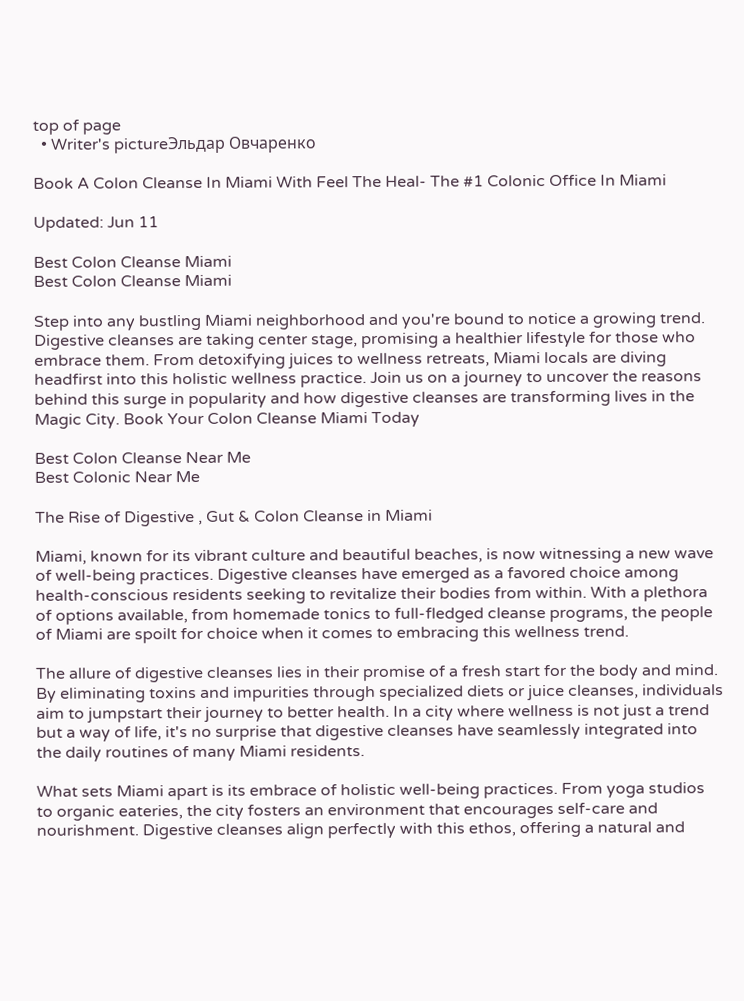top of page
  • Writer's pictureЭльдар Овчаренко

Book A Colon Cleanse In Miami With Feel The Heal- The #1 Colonic Office In Miami

Updated: Jun 11

Best Colon Cleanse Miami
Best Colon Cleanse Miami

Step into any bustling Miami neighborhood and you're bound to notice a growing trend. Digestive cleanses are taking center stage, promising a healthier lifestyle for those who embrace them. From detoxifying juices to wellness retreats, Miami locals are diving headfirst into this holistic wellness practice. Join us on a journey to uncover the reasons behind this surge in popularity and how digestive cleanses are transforming lives in the Magic City. Book Your Colon Cleanse Miami Today

Best Colon Cleanse Near Me
Best Colonic Near Me

The Rise of Digestive , Gut & Colon Cleanse in Miami

Miami, known for its vibrant culture and beautiful beaches, is now witnessing a new wave of well-being practices. Digestive cleanses have emerged as a favored choice among health-conscious residents seeking to revitalize their bodies from within. With a plethora of options available, from homemade tonics to full-fledged cleanse programs, the people of Miami are spoilt for choice when it comes to embracing this wellness trend.

The allure of digestive cleanses lies in their promise of a fresh start for the body and mind. By eliminating toxins and impurities through specialized diets or juice cleanses, individuals aim to jumpstart their journey to better health. In a city where wellness is not just a trend but a way of life, it's no surprise that digestive cleanses have seamlessly integrated into the daily routines of many Miami residents.

What sets Miami apart is its embrace of holistic well-being practices. From yoga studios to organic eateries, the city fosters an environment that encourages self-care and nourishment. Digestive cleanses align perfectly with this ethos, offering a natural and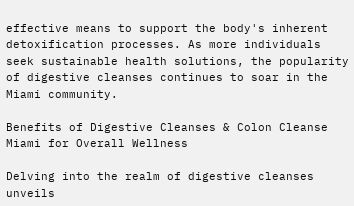effective means to support the body's inherent detoxification processes. As more individuals seek sustainable health solutions, the popularity of digestive cleanses continues to soar in the Miami community.

Benefits of Digestive Cleanses & Colon Cleanse Miami for Overall Wellness

Delving into the realm of digestive cleanses unveils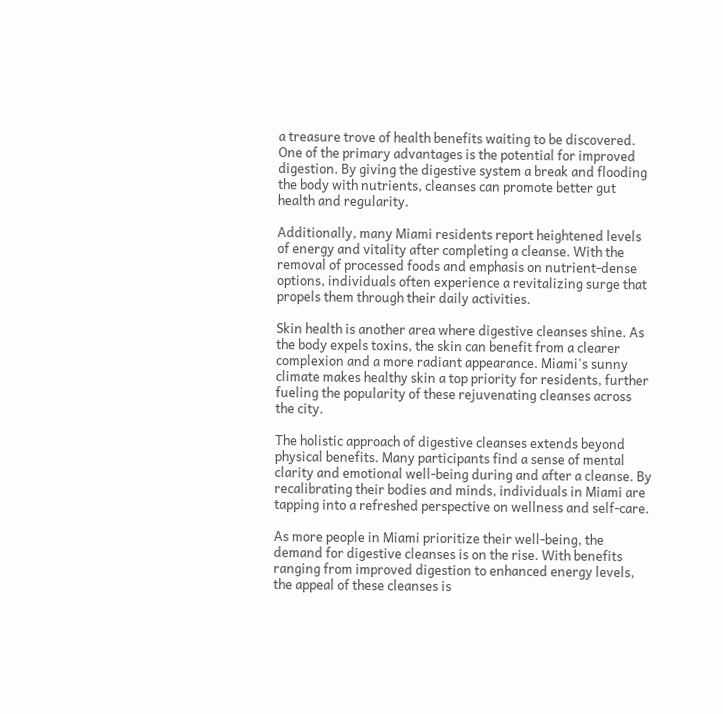a treasure trove of health benefits waiting to be discovered. One of the primary advantages is the potential for improved digestion. By giving the digestive system a break and flooding the body with nutrients, cleanses can promote better gut health and regularity.

Additionally, many Miami residents report heightened levels of energy and vitality after completing a cleanse. With the removal of processed foods and emphasis on nutrient-dense options, individuals often experience a revitalizing surge that propels them through their daily activities.

Skin health is another area where digestive cleanses shine. As the body expels toxins, the skin can benefit from a clearer complexion and a more radiant appearance. Miami's sunny climate makes healthy skin a top priority for residents, further fueling the popularity of these rejuvenating cleanses across the city.

The holistic approach of digestive cleanses extends beyond physical benefits. Many participants find a sense of mental clarity and emotional well-being during and after a cleanse. By recalibrating their bodies and minds, individuals in Miami are tapping into a refreshed perspective on wellness and self-care.

As more people in Miami prioritize their well-being, the demand for digestive cleanses is on the rise. With benefits ranging from improved digestion to enhanced energy levels, the appeal of these cleanses is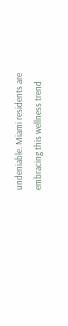undeniable. Miami residents are embracing this wellness trend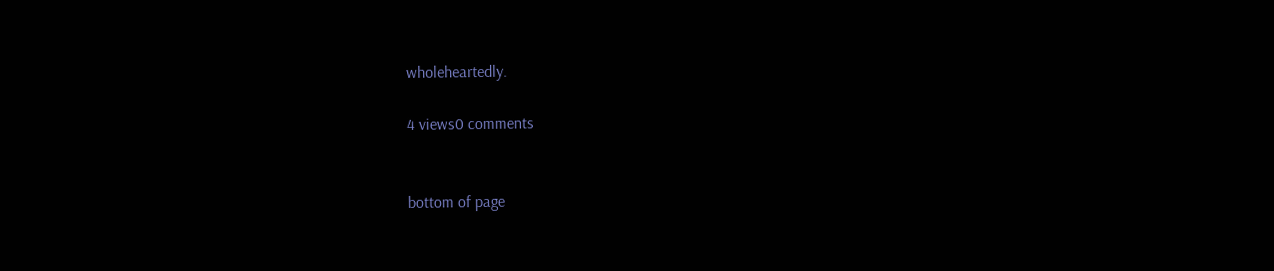wholeheartedly.

4 views0 comments


bottom of page